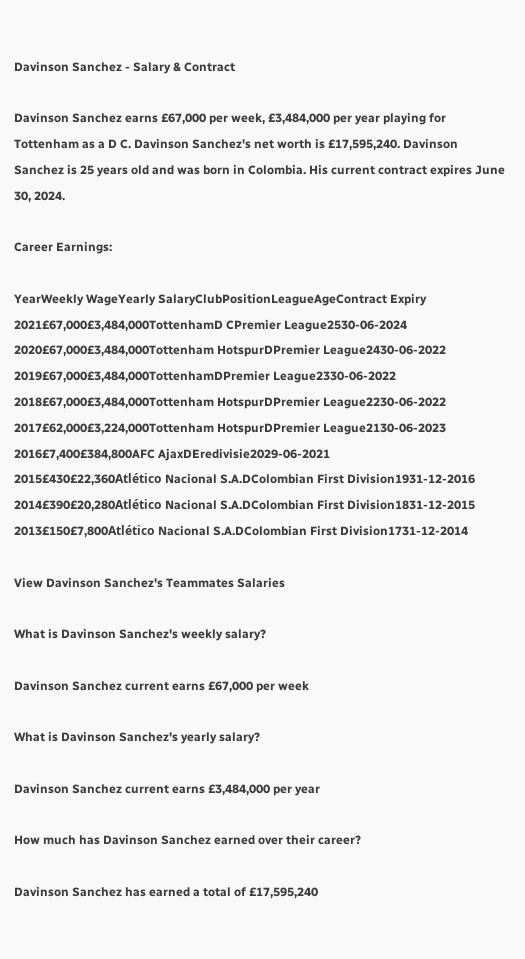Davinson Sanchez - Salary & Contract

Davinson Sanchez earns £67,000 per week, £3,484,000 per year playing for Tottenham as a D C. Davinson Sanchez's net worth is £17,595,240. Davinson Sanchez is 25 years old and was born in Colombia. His current contract expires June 30, 2024.

Career Earnings:

YearWeekly WageYearly SalaryClubPositionLeagueAgeContract Expiry
2021£67,000£3,484,000TottenhamD CPremier League2530-06-2024
2020£67,000£3,484,000Tottenham HotspurDPremier League2430-06-2022
2019£67,000£3,484,000TottenhamDPremier League2330-06-2022
2018£67,000£3,484,000Tottenham HotspurDPremier League2230-06-2022
2017£62,000£3,224,000Tottenham HotspurDPremier League2130-06-2023
2016£7,400£384,800AFC AjaxDEredivisie2029-06-2021
2015£430£22,360Atlético Nacional S.A.DColombian First Division1931-12-2016
2014£390£20,280Atlético Nacional S.A.DColombian First Division1831-12-2015
2013£150£7,800Atlético Nacional S.A.DColombian First Division1731-12-2014

View Davinson Sanchez's Teammates Salaries

What is Davinson Sanchez's weekly salary?

Davinson Sanchez current earns £67,000 per week

What is Davinson Sanchez's yearly salary?

Davinson Sanchez current earns £3,484,000 per year

How much has Davinson Sanchez earned over their career?

Davinson Sanchez has earned a total of £17,595,240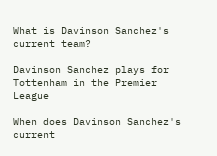What is Davinson Sanchez's current team?

Davinson Sanchez plays for Tottenham in the Premier League

When does Davinson Sanchez's current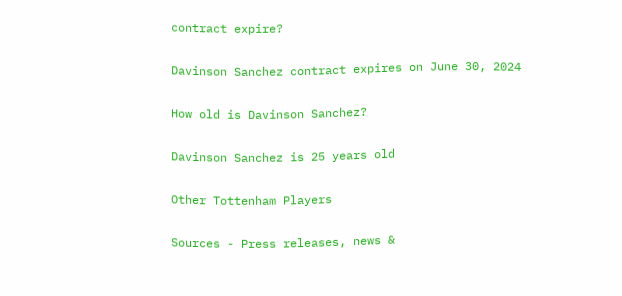contract expire?

Davinson Sanchez contract expires on June 30, 2024

How old is Davinson Sanchez?

Davinson Sanchez is 25 years old

Other Tottenham Players

Sources - Press releases, news &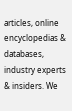articles, online encyclopedias & databases, industry experts & insiders. We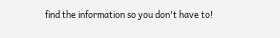find the information so you don't have to!